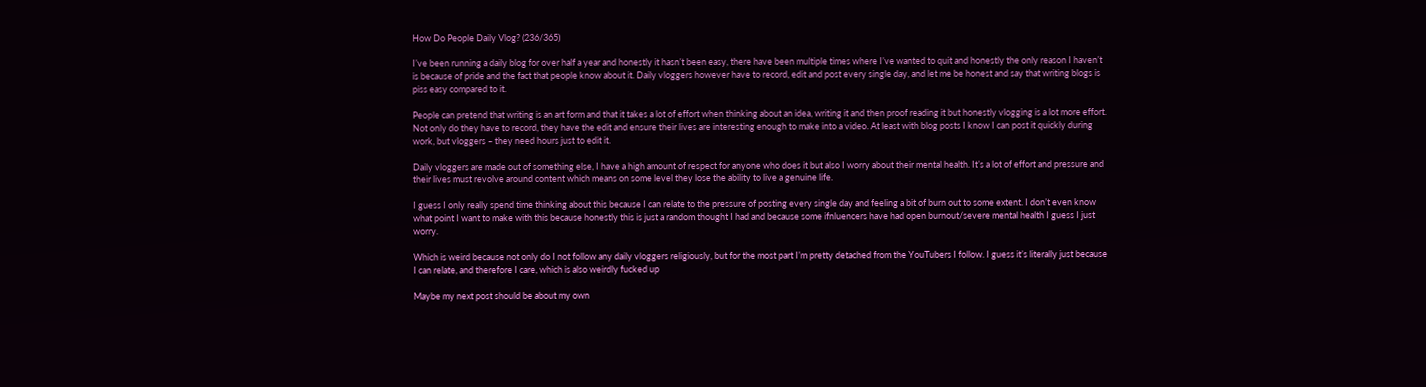How Do People Daily Vlog? (236/365)

I’ve been running a daily blog for over half a year and honestly it hasn’t been easy, there have been multiple times where I’ve wanted to quit and honestly the only reason I haven’t is because of pride and the fact that people know about it. Daily vloggers however have to record, edit and post every single day, and let me be honest and say that writing blogs is piss easy compared to it.

People can pretend that writing is an art form and that it takes a lot of effort when thinking about an idea, writing it and then proof reading it but honestly vlogging is a lot more effort. Not only do they have to record, they have the edit and ensure their lives are interesting enough to make into a video. At least with blog posts I know I can post it quickly during work, but vloggers – they need hours just to edit it.

Daily vloggers are made out of something else, I have a high amount of respect for anyone who does it but also I worry about their mental health. It’s a lot of effort and pressure and their lives must revolve around content which means on some level they lose the ability to live a genuine life.

I guess I only really spend time thinking about this because I can relate to the pressure of posting every single day and feeling a bit of burn out to some extent. I don’t even know what point I want to make with this because honestly this is just a random thought I had and because some ifnluencers have had open burnout/severe mental health I guess I just worry.

Which is weird because not only do I not follow any daily vloggers religiously, but for the most part I’m pretty detached from the YouTubers I follow. I guess it’s literally just because I can relate, and therefore I care, which is also weirdly fucked up

Maybe my next post should be about my own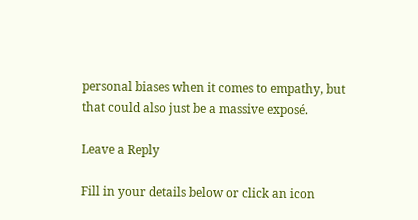personal biases when it comes to empathy, but that could also just be a massive exposé.

Leave a Reply

Fill in your details below or click an icon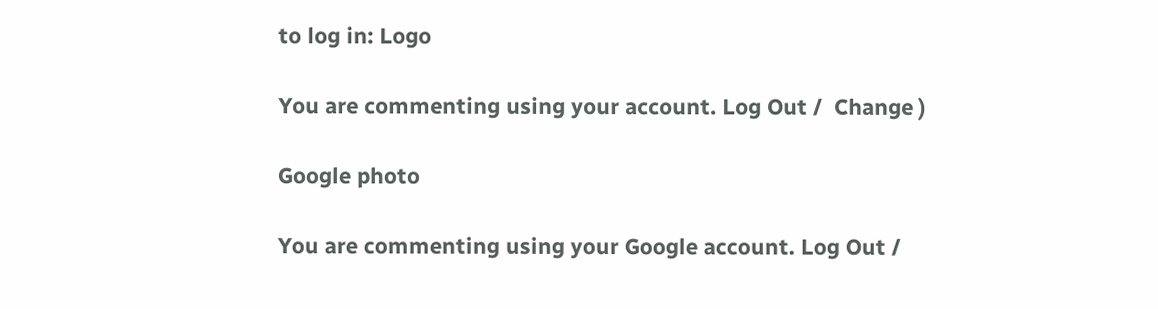to log in: Logo

You are commenting using your account. Log Out /  Change )

Google photo

You are commenting using your Google account. Log Out /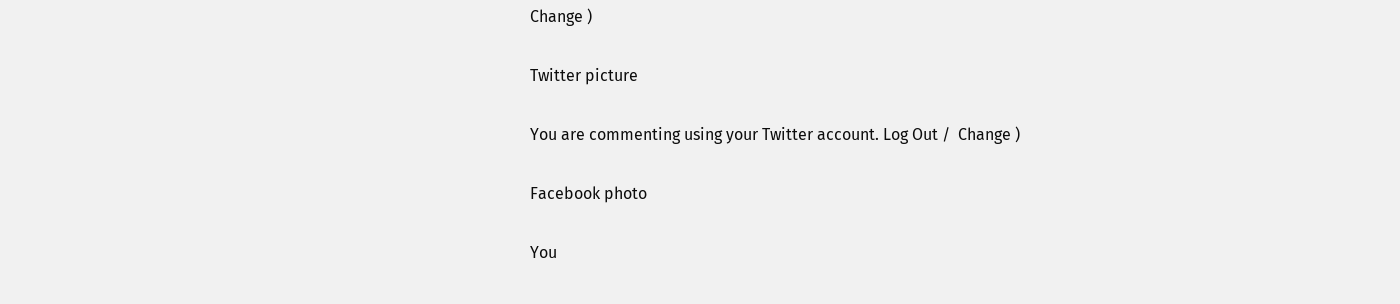Change )

Twitter picture

You are commenting using your Twitter account. Log Out /  Change )

Facebook photo

You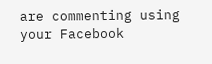are commenting using your Facebook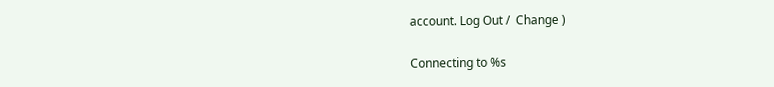account. Log Out /  Change )

Connecting to %s